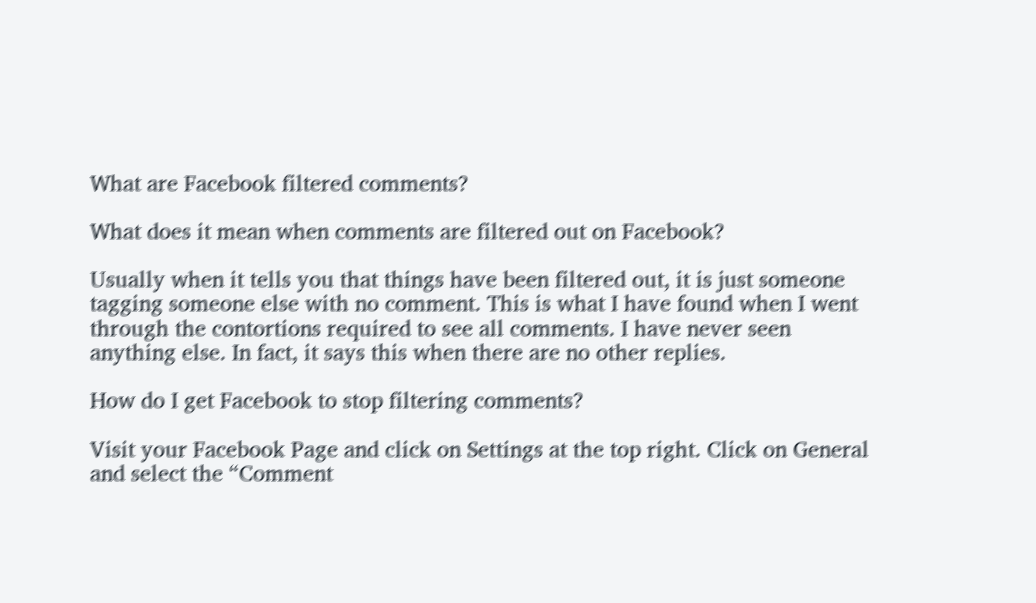What are Facebook filtered comments?

What does it mean when comments are filtered out on Facebook?

Usually when it tells you that things have been filtered out, it is just someone tagging someone else with no comment. This is what I have found when I went through the contortions required to see all comments. I have never seen anything else. In fact, it says this when there are no other replies.

How do I get Facebook to stop filtering comments?

Visit your Facebook Page and click on Settings at the top right. Click on General and select the “Comment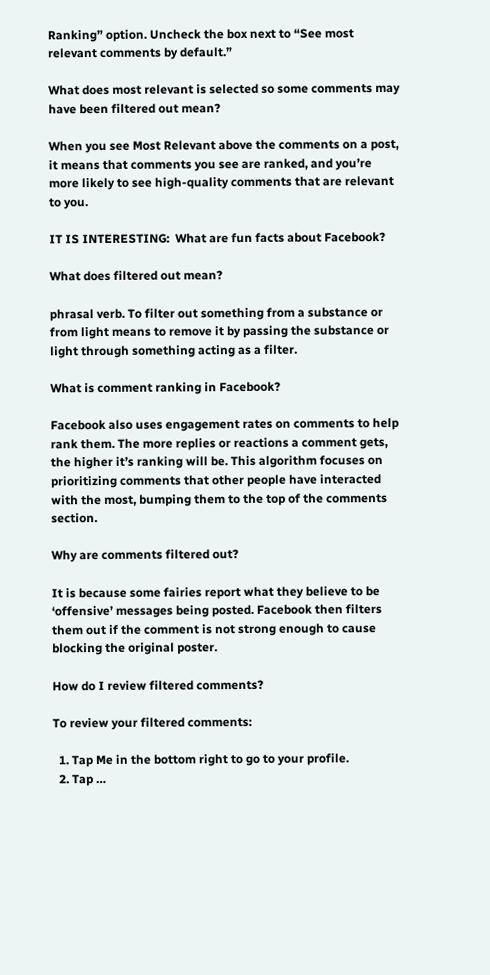Ranking” option. Uncheck the box next to “See most relevant comments by default.”

What does most relevant is selected so some comments may have been filtered out mean?

When you see Most Relevant above the comments on a post, it means that comments you see are ranked, and you’re more likely to see high-quality comments that are relevant to you.

IT IS INTERESTING:  What are fun facts about Facebook?

What does filtered out mean?

phrasal verb. To filter out something from a substance or from light means to remove it by passing the substance or light through something acting as a filter.

What is comment ranking in Facebook?

Facebook also uses engagement rates on comments to help rank them. The more replies or reactions a comment gets, the higher it’s ranking will be. This algorithm focuses on prioritizing comments that other people have interacted with the most, bumping them to the top of the comments section.

Why are comments filtered out?

It is because some fairies report what they believe to be ‘offensive’ messages being posted. Facebook then filters them out if the comment is not strong enough to cause blocking the original poster.

How do I review filtered comments?

To review your filtered comments:

  1. Tap Me in the bottom right to go to your profile.
  2. Tap …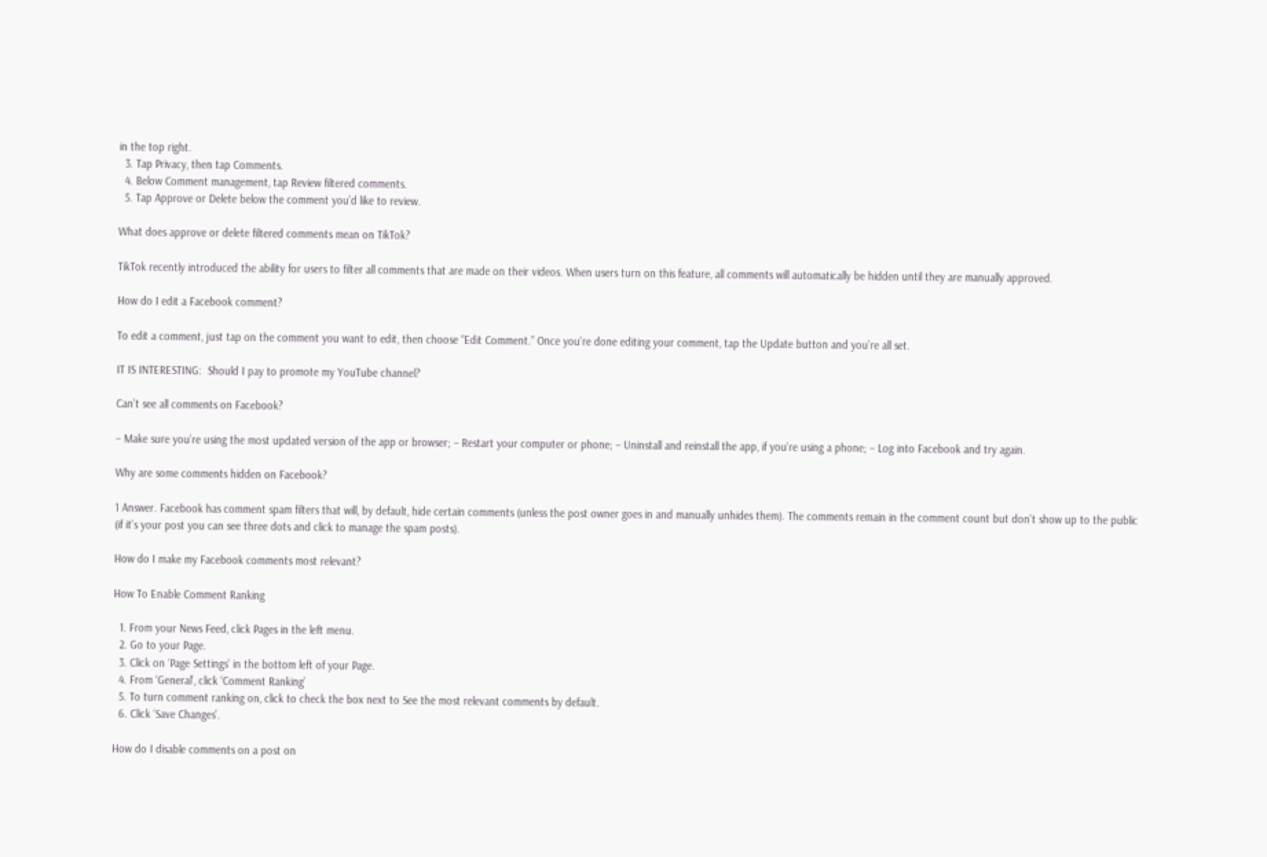in the top right.
  3. Tap Privacy, then tap Comments.
  4. Below Comment management, tap Review filtered comments.
  5. Tap Approve or Delete below the comment you’d like to review.

What does approve or delete filtered comments mean on TikTok?

TikTok recently introduced the ability for users to filter all comments that are made on their videos. When users turn on this feature, all comments will automatically be hidden until they are manually approved.

How do I edit a Facebook comment?

To edit a comment, just tap on the comment you want to edit, then choose “Edit Comment.” Once you’re done editing your comment, tap the Update button and you’re all set.

IT IS INTERESTING:  Should I pay to promote my YouTube channel?

Can’t see all comments on Facebook?

– Make sure you’re using the most updated version of the app or browser; – Restart your computer or phone; – Uninstall and reinstall the app, if you’re using a phone; – Log into Facebook and try again.

Why are some comments hidden on Facebook?

1 Answer. Facebook has comment spam filters that will, by default, hide certain comments (unless the post owner goes in and manually unhides them). The comments remain in the comment count but don’t show up to the public (if it’s your post you can see three dots and click to manage the spam posts).

How do I make my Facebook comments most relevant?

How To Enable Comment Ranking

  1. From your News Feed, click Pages in the left menu.
  2. Go to your Page.
  3. Click on ‘Page Settings’ in the bottom left of your Page.
  4. From ‘General’, click ‘Comment Ranking’
  5. To turn comment ranking on, click to check the box next to See the most relevant comments by default.
  6. Click ‘Save Changes’.

How do I disable comments on a post on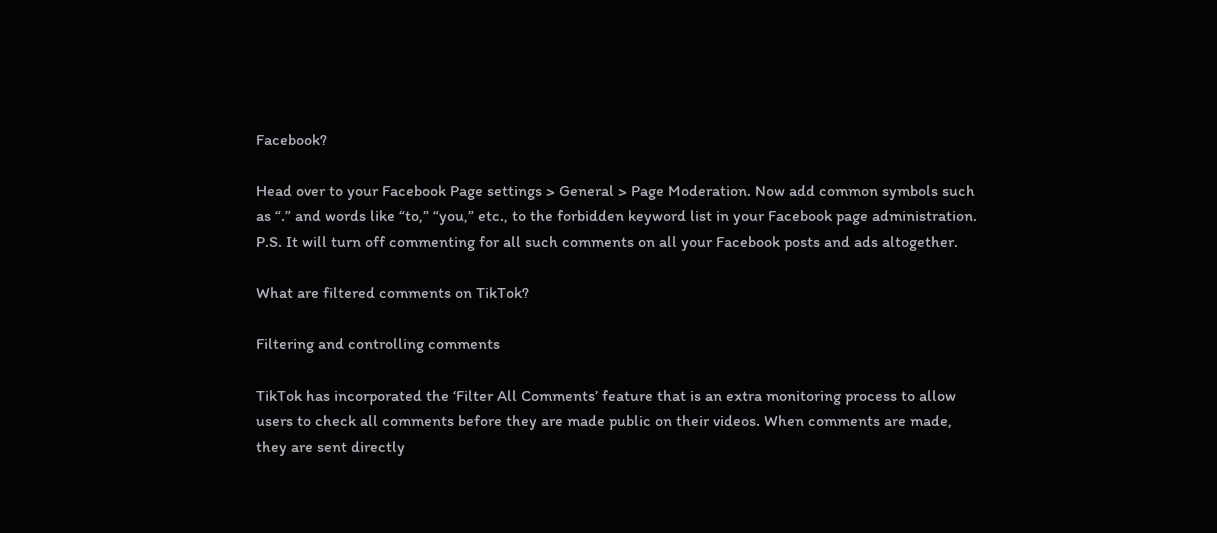Facebook?

Head over to your Facebook Page settings > General > Page Moderation. Now add common symbols such as “.” and words like “to,” “you,” etc., to the forbidden keyword list in your Facebook page administration. P.S. It will turn off commenting for all such comments on all your Facebook posts and ads altogether.

What are filtered comments on TikTok?

Filtering and controlling comments

TikTok has incorporated the ‘Filter All Comments’ feature that is an extra monitoring process to allow users to check all comments before they are made public on their videos. When comments are made, they are sent directly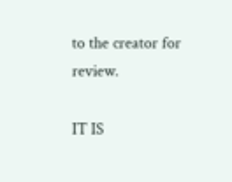to the creator for review.

IT IS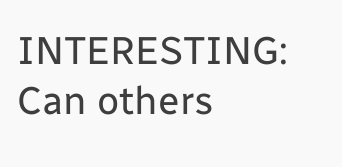INTERESTING:  Can others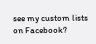see my custom lists on Facebook?